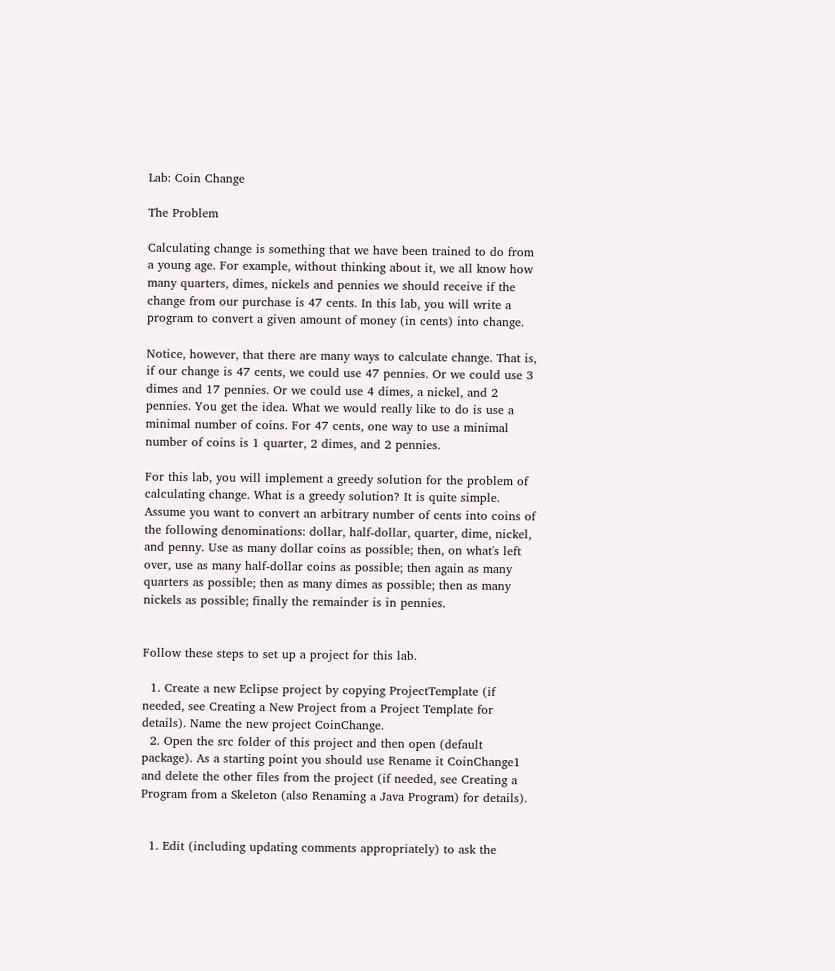Lab: Coin Change

The Problem

Calculating change is something that we have been trained to do from a young age. For example, without thinking about it, we all know how many quarters, dimes, nickels and pennies we should receive if the change from our purchase is 47 cents. In this lab, you will write a program to convert a given amount of money (in cents) into change.

Notice, however, that there are many ways to calculate change. That is, if our change is 47 cents, we could use 47 pennies. Or we could use 3 dimes and 17 pennies. Or we could use 4 dimes, a nickel, and 2 pennies. You get the idea. What we would really like to do is use a minimal number of coins. For 47 cents, one way to use a minimal number of coins is 1 quarter, 2 dimes, and 2 pennies.

For this lab, you will implement a greedy solution for the problem of calculating change. What is a greedy solution? It is quite simple. Assume you want to convert an arbitrary number of cents into coins of the following denominations: dollar, half-dollar, quarter, dime, nickel, and penny. Use as many dollar coins as possible; then, on what's left over, use as many half-dollar coins as possible; then again as many quarters as possible; then as many dimes as possible; then as many nickels as possible; finally the remainder is in pennies.


Follow these steps to set up a project for this lab.

  1. Create a new Eclipse project by copying ProjectTemplate (if needed, see Creating a New Project from a Project Template for details). Name the new project CoinChange.
  2. Open the src folder of this project and then open (default package). As a starting point you should use Rename it CoinChange1 and delete the other files from the project (if needed, see Creating a Program from a Skeleton (also Renaming a Java Program) for details).


  1. Edit (including updating comments appropriately) to ask the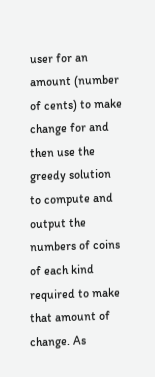user for an amount (number of cents) to make change for and then use the greedy solution to compute and output the numbers of coins of each kind required to make that amount of change. As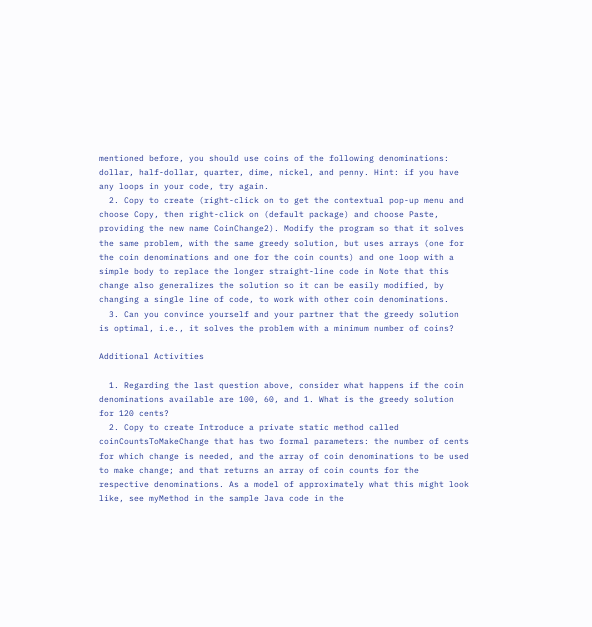mentioned before, you should use coins of the following denominations: dollar, half-dollar, quarter, dime, nickel, and penny. Hint: if you have any loops in your code, try again.
  2. Copy to create (right-click on to get the contextual pop-up menu and choose Copy, then right-click on (default package) and choose Paste, providing the new name CoinChange2). Modify the program so that it solves the same problem, with the same greedy solution, but uses arrays (one for the coin denominations and one for the coin counts) and one loop with a simple body to replace the longer straight-line code in Note that this change also generalizes the solution so it can be easily modified, by changing a single line of code, to work with other coin denominations.
  3. Can you convince yourself and your partner that the greedy solution is optimal, i.e., it solves the problem with a minimum number of coins?

Additional Activities

  1. Regarding the last question above, consider what happens if the coin denominations available are 100, 60, and 1. What is the greedy solution for 120 cents?
  2. Copy to create Introduce a private static method called coinCountsToMakeChange that has two formal parameters: the number of cents for which change is needed, and the array of coin denominations to be used to make change; and that returns an array of coin counts for the respective denominations. As a model of approximately what this might look like, see myMethod in the sample Java code in the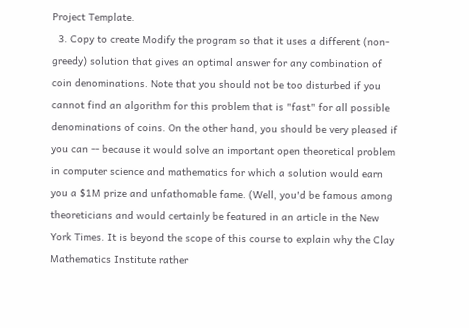Project Template.
  3. Copy to create Modify the program so that it uses a different (non-greedy) solution that gives an optimal answer for any combination of coin denominations. Note that you should not be too disturbed if you cannot find an algorithm for this problem that is "fast" for all possible denominations of coins. On the other hand, you should be very pleased if you can -- because it would solve an important open theoretical problem in computer science and mathematics for which a solution would earn you a $1M prize and unfathomable fame. (Well, you'd be famous among theoreticians and would certainly be featured in an article in the New York Times. It is beyond the scope of this course to explain why the Clay Mathematics Institute rather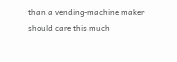than a vending-machine maker should care this much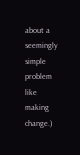about a seemingly simple problem like making change.)